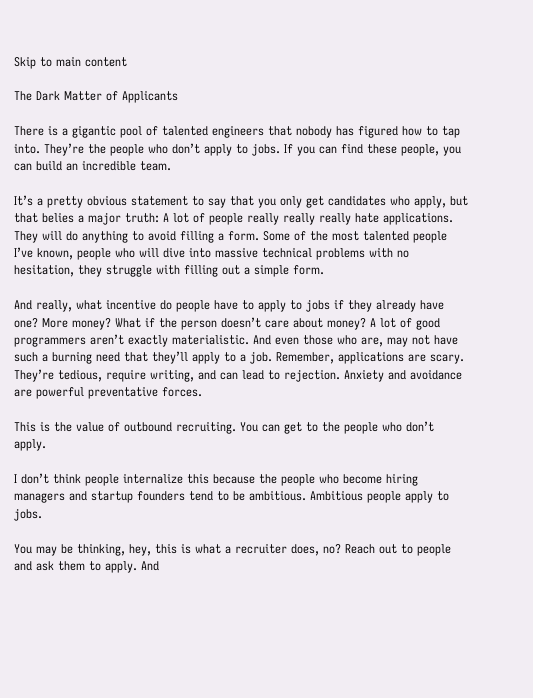Skip to main content

The Dark Matter of Applicants

There is a gigantic pool of talented engineers that nobody has figured how to tap into. They’re the people who don’t apply to jobs. If you can find these people, you can build an incredible team.

It’s a pretty obvious statement to say that you only get candidates who apply, but that belies a major truth: A lot of people really really really hate applications. They will do anything to avoid filling a form. Some of the most talented people I’ve known, people who will dive into massive technical problems with no hesitation, they struggle with filling out a simple form.

And really, what incentive do people have to apply to jobs if they already have one? More money? What if the person doesn’t care about money? A lot of good programmers aren’t exactly materialistic. And even those who are, may not have such a burning need that they’ll apply to a job. Remember, applications are scary. They’re tedious, require writing, and can lead to rejection. Anxiety and avoidance are powerful preventative forces.

This is the value of outbound recruiting. You can get to the people who don’t apply.

I don’t think people internalize this because the people who become hiring managers and startup founders tend to be ambitious. Ambitious people apply to jobs.

You may be thinking, hey, this is what a recruiter does, no? Reach out to people and ask them to apply. And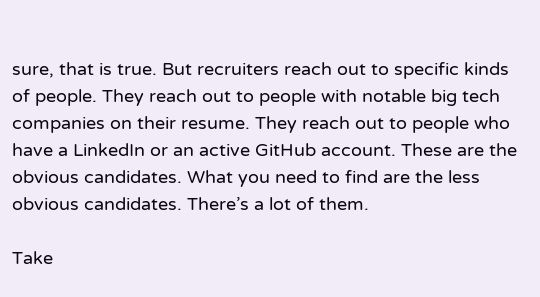sure, that is true. But recruiters reach out to specific kinds of people. They reach out to people with notable big tech companies on their resume. They reach out to people who have a LinkedIn or an active GitHub account. These are the obvious candidates. What you need to find are the less obvious candidates. There’s a lot of them.

Take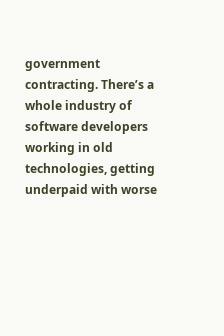government contracting. There’s a whole industry of software developers working in old technologies, getting underpaid with worse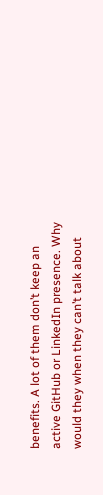benefits. A lot of them don’t keep an active GitHub or LinkedIn presence. Why would they when they can’t talk about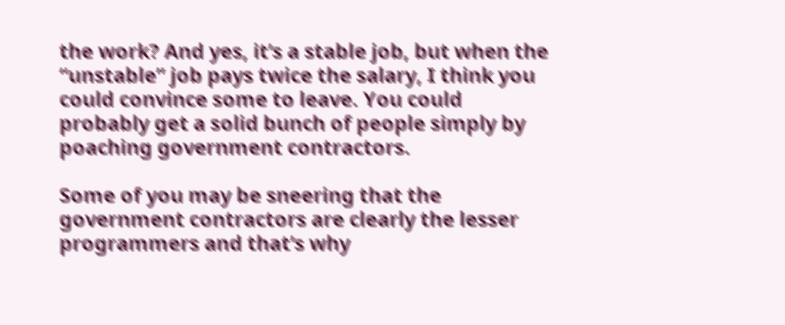the work? And yes, it’s a stable job, but when the “unstable” job pays twice the salary, I think you could convince some to leave. You could probably get a solid bunch of people simply by poaching government contractors.

Some of you may be sneering that the government contractors are clearly the lesser programmers and that’s why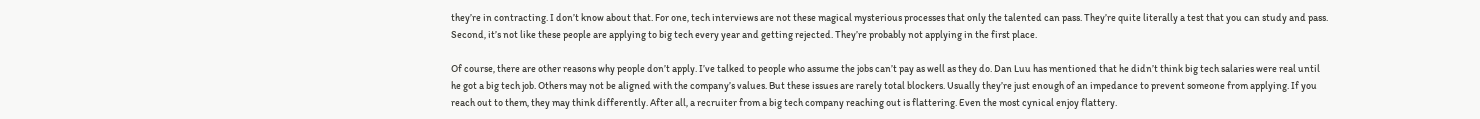they’re in contracting. I don’t know about that. For one, tech interviews are not these magical mysterious processes that only the talented can pass. They’re quite literally a test that you can study and pass. Second, it’s not like these people are applying to big tech every year and getting rejected. They’re probably not applying in the first place.

Of course, there are other reasons why people don’t apply. I’ve talked to people who assume the jobs can’t pay as well as they do. Dan Luu has mentioned that he didn’t think big tech salaries were real until he got a big tech job. Others may not be aligned with the company’s values. But these issues are rarely total blockers. Usually they’re just enough of an impedance to prevent someone from applying. If you reach out to them, they may think differently. After all, a recruiter from a big tech company reaching out is flattering. Even the most cynical enjoy flattery.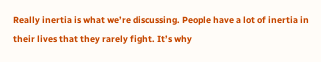Really inertia is what we’re discussing. People have a lot of inertia in their lives that they rarely fight. It’s why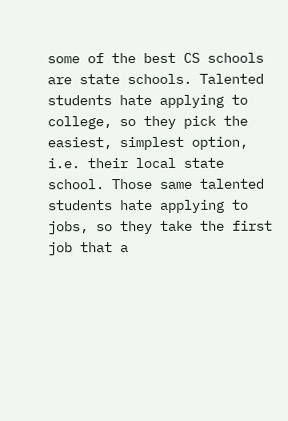some of the best CS schools are state schools. Talented students hate applying to college, so they pick the easiest, simplest option, i.e. their local state school. Those same talented students hate applying to jobs, so they take the first job that a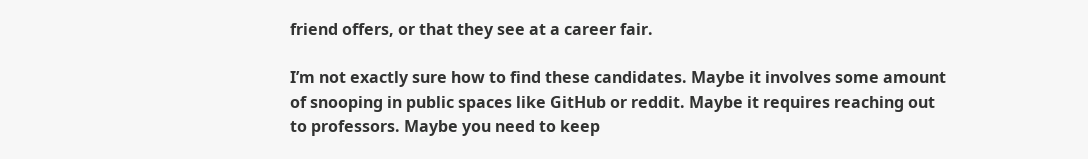friend offers, or that they see at a career fair.

I’m not exactly sure how to find these candidates. Maybe it involves some amount of snooping in public spaces like GitHub or reddit. Maybe it requires reaching out to professors. Maybe you need to keep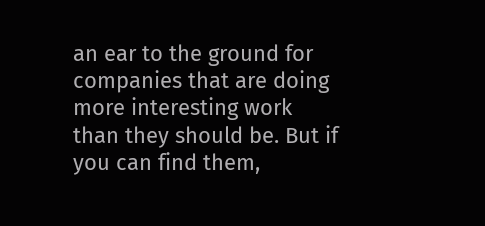an ear to the ground for companies that are doing more interesting work than they should be. But if you can find them,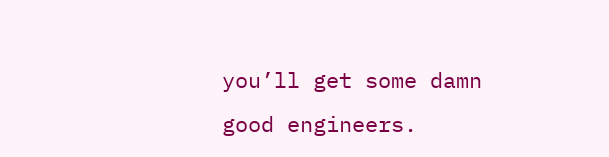you’ll get some damn good engineers.